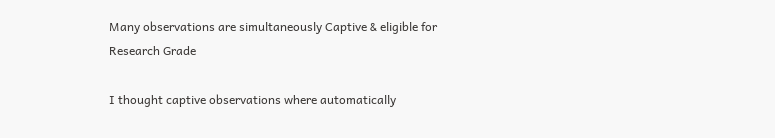Many observations are simultaneously Captive & eligible for Research Grade

I thought captive observations where automatically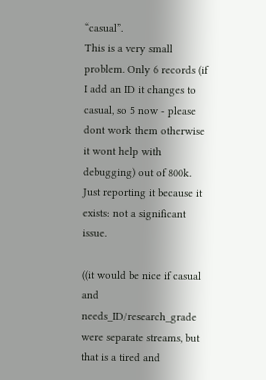“casual”.
This is a very small problem. Only 6 records (if I add an ID it changes to casual, so 5 now - please dont work them otherwise it wont help with debugging) out of 800k. Just reporting it because it exists: not a significant issue.

((it would be nice if casual and needs_ID/research_grade were separate streams, but that is a tired and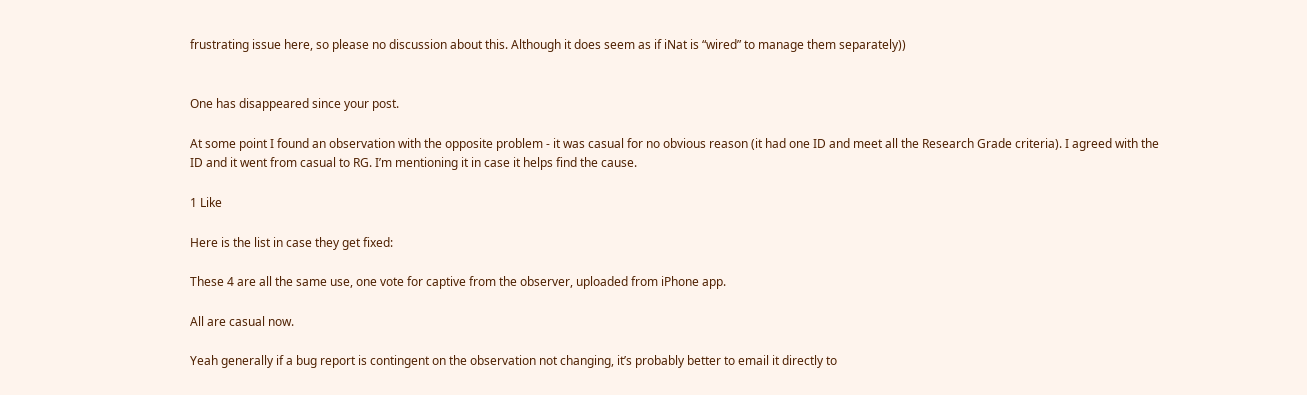frustrating issue here, so please no discussion about this. Although it does seem as if iNat is “wired” to manage them separately))


One has disappeared since your post.

At some point I found an observation with the opposite problem - it was casual for no obvious reason (it had one ID and meet all the Research Grade criteria). I agreed with the ID and it went from casual to RG. I’m mentioning it in case it helps find the cause.

1 Like

Here is the list in case they get fixed:

These 4 are all the same use, one vote for captive from the observer, uploaded from iPhone app.

All are casual now.

Yeah generally if a bug report is contingent on the observation not changing, it’s probably better to email it directly to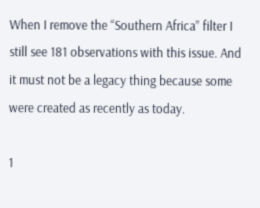When I remove the “Southern Africa” filter I still see 181 observations with this issue. And it must not be a legacy thing because some were created as recently as today.

1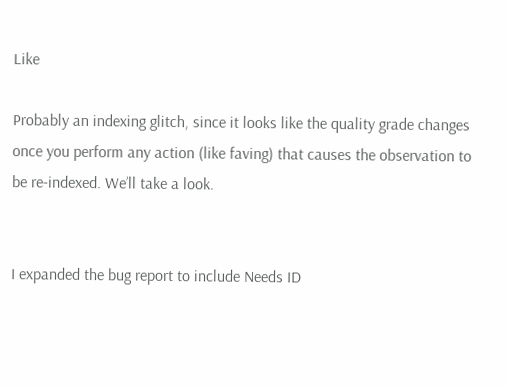Like

Probably an indexing glitch, since it looks like the quality grade changes once you perform any action (like faving) that causes the observation to be re-indexed. We’ll take a look.


I expanded the bug report to include Needs ID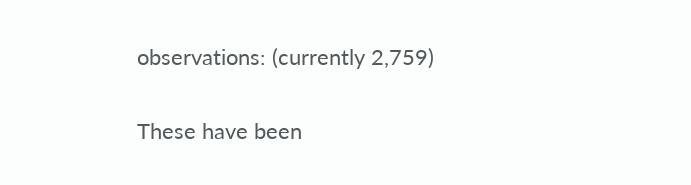observations: (currently 2,759)

These have been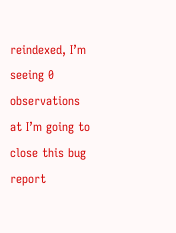reindexed, I’m seeing 0 observations at I’m going to close this bug report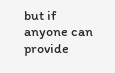but if anyone can provide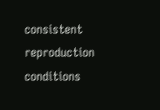consistent reproduction conditions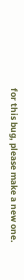for this bug, please make a new one.